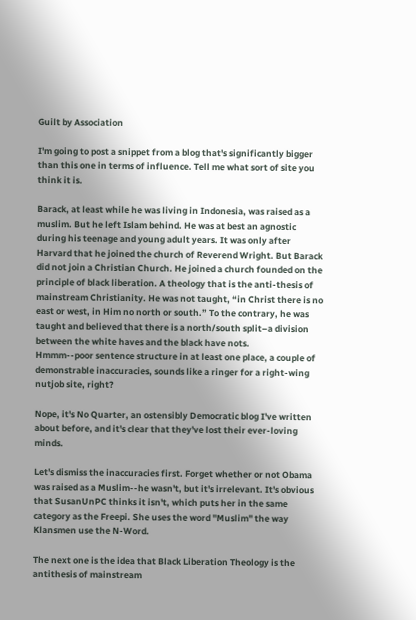Guilt by Association

I'm going to post a snippet from a blog that's significantly bigger than this one in terms of influence. Tell me what sort of site you think it is.

Barack, at least while he was living in Indonesia, was raised as a muslim. But he left Islam behind. He was at best an agnostic during his teenage and young adult years. It was only after Harvard that he joined the church of Reverend Wright. But Barack did not join a Christian Church. He joined a church founded on the principle of black liberation. A theology that is the anti-thesis of mainstream Christianity. He was not taught, “in Christ there is no east or west, in Him no north or south.” To the contrary, he was taught and believed that there is a north/south split–a division between the white haves and the black have nots.
Hmmm--poor sentence structure in at least one place, a couple of demonstrable inaccuracies, sounds like a ringer for a right-wing nutjob site, right?

Nope, it's No Quarter, an ostensibly Democratic blog I've written about before, and it's clear that they've lost their ever-loving minds.

Let's dismiss the inaccuracies first. Forget whether or not Obama was raised as a Muslim--he wasn't, but it's irrelevant. It's obvious that SusanUnPC thinks it isn't, which puts her in the same category as the Freepi. She uses the word "Muslim" the way Klansmen use the N-Word.

The next one is the idea that Black Liberation Theology is the antithesis of mainstream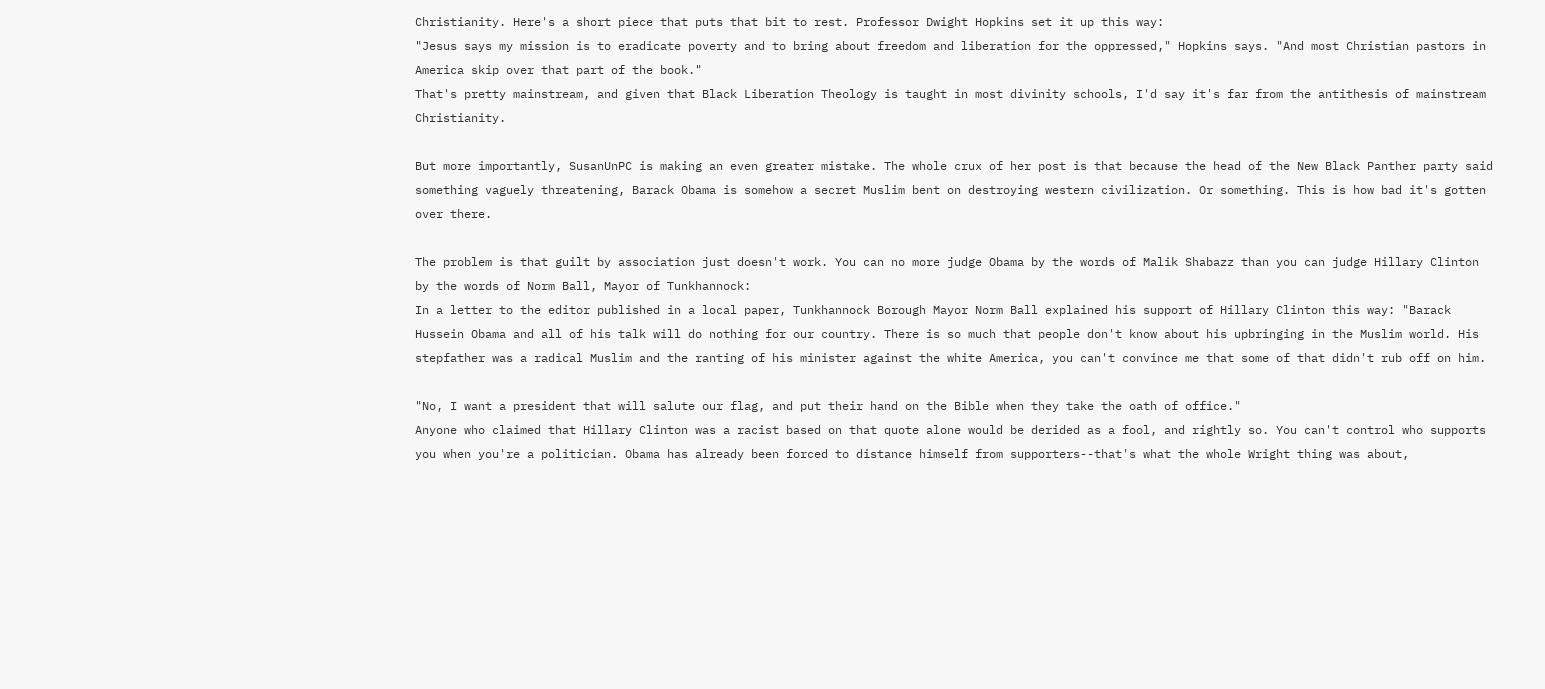Christianity. Here's a short piece that puts that bit to rest. Professor Dwight Hopkins set it up this way:
"Jesus says my mission is to eradicate poverty and to bring about freedom and liberation for the oppressed," Hopkins says. "And most Christian pastors in America skip over that part of the book."
That's pretty mainstream, and given that Black Liberation Theology is taught in most divinity schools, I'd say it's far from the antithesis of mainstream Christianity.

But more importantly, SusanUnPC is making an even greater mistake. The whole crux of her post is that because the head of the New Black Panther party said something vaguely threatening, Barack Obama is somehow a secret Muslim bent on destroying western civilization. Or something. This is how bad it's gotten over there.

The problem is that guilt by association just doesn't work. You can no more judge Obama by the words of Malik Shabazz than you can judge Hillary Clinton by the words of Norm Ball, Mayor of Tunkhannock:
In a letter to the editor published in a local paper, Tunkhannock Borough Mayor Norm Ball explained his support of Hillary Clinton this way: "Barack Hussein Obama and all of his talk will do nothing for our country. There is so much that people don't know about his upbringing in the Muslim world. His stepfather was a radical Muslim and the ranting of his minister against the white America, you can't convince me that some of that didn't rub off on him.

"No, I want a president that will salute our flag, and put their hand on the Bible when they take the oath of office."
Anyone who claimed that Hillary Clinton was a racist based on that quote alone would be derided as a fool, and rightly so. You can't control who supports you when you're a politician. Obama has already been forced to distance himself from supporters--that's what the whole Wright thing was about,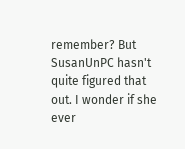remember? But SusanUnPC hasn't quite figured that out. I wonder if she ever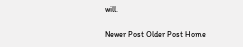will.

Newer Post Older Post Home